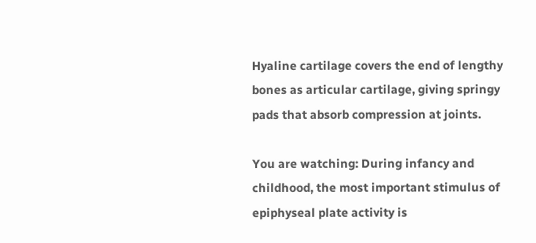Hyaline cartilage covers the end of lengthy bones as articular cartilage, giving springy pads that absorb compression at joints.

You are watching: During infancy and childhood, the most important stimulus of epiphyseal plate activity is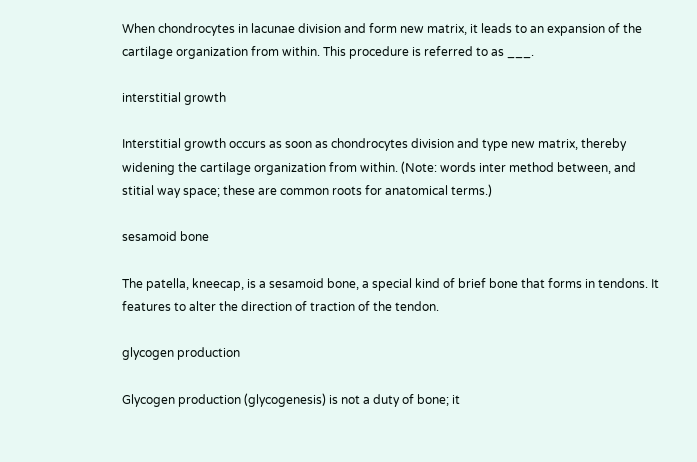When chondrocytes in lacunae division and form new matrix, it leads to an expansion of the cartilage organization from within. This procedure is referred to as ___.

interstitial growth

Interstitial growth occurs as soon as chondrocytes division and type new matrix, thereby widening the cartilage organization from within. (Note: words inter method between, and stitial way space; these are common roots for anatomical terms.)

sesamoid bone

The patella, kneecap, is a sesamoid bone, a special kind of brief bone that forms in tendons. It features to alter the direction of traction of the tendon.

glycogen production

Glycogen production (glycogenesis) is not a duty of bone; it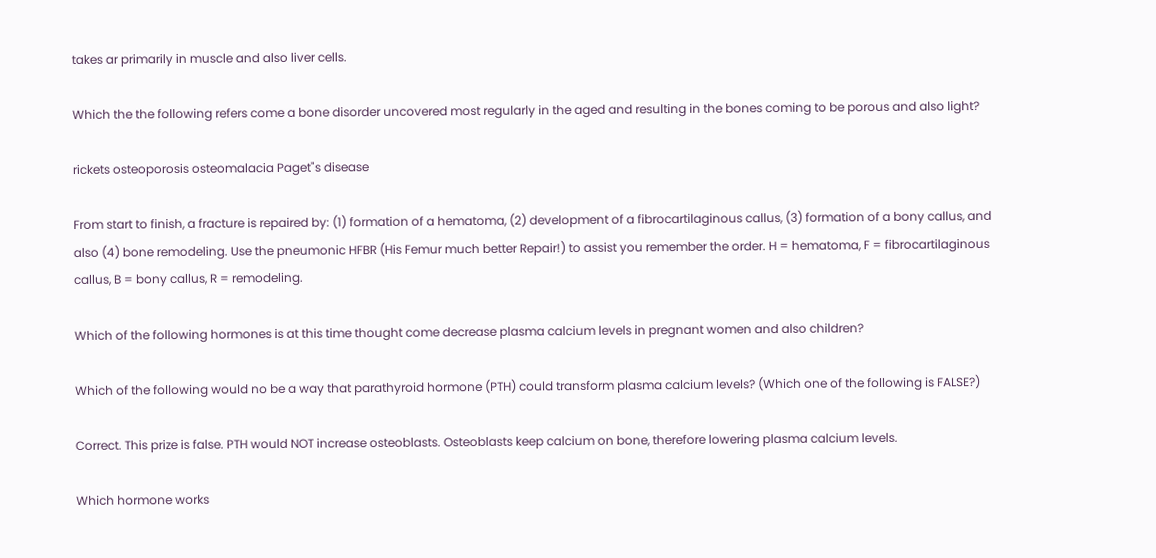takes ar primarily in muscle and also liver cells.

Which the the following refers come a bone disorder uncovered most regularly in the aged and resulting in the bones coming to be porous and also light?

rickets osteoporosis osteomalacia Paget"s disease

From start to finish, a fracture is repaired by: (1) formation of a hematoma, (2) development of a fibrocartilaginous callus, (3) formation of a bony callus, and also (4) bone remodeling. Use the pneumonic HFBR (His Femur much better Repair!) to assist you remember the order. H = hematoma, F = fibrocartilaginous callus, B = bony callus, R = remodeling.

Which of the following hormones is at this time thought come decrease plasma calcium levels in pregnant women and also children?

Which of the following would no be a way that parathyroid hormone (PTH) could transform plasma calcium levels? (Which one of the following is FALSE?)

Correct. This prize is false. PTH would NOT increase osteoblasts. Osteoblasts keep calcium on bone, therefore lowering plasma calcium levels.

Which hormone works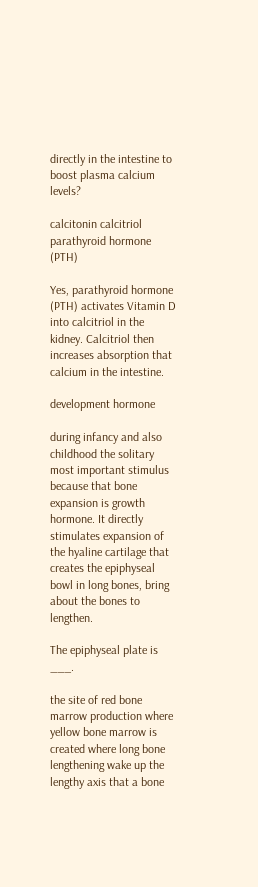directly in the intestine to boost plasma calcium levels?

calcitonin calcitriol parathyroid hormone (PTH)

Yes, parathyroid hormone (PTH) activates Vitamin D into calcitriol in the kidney. Calcitriol then increases absorption that calcium in the intestine.

development hormone

during infancy and also childhood the solitary most important stimulus because that bone expansion is growth hormone. It directly stimulates expansion of the hyaline cartilage that creates the epiphyseal bowl in long bones, bring about the bones to lengthen.

The epiphyseal plate is ___.

the site of red bone marrow production where yellow bone marrow is created where long bone lengthening wake up the lengthy axis that a bone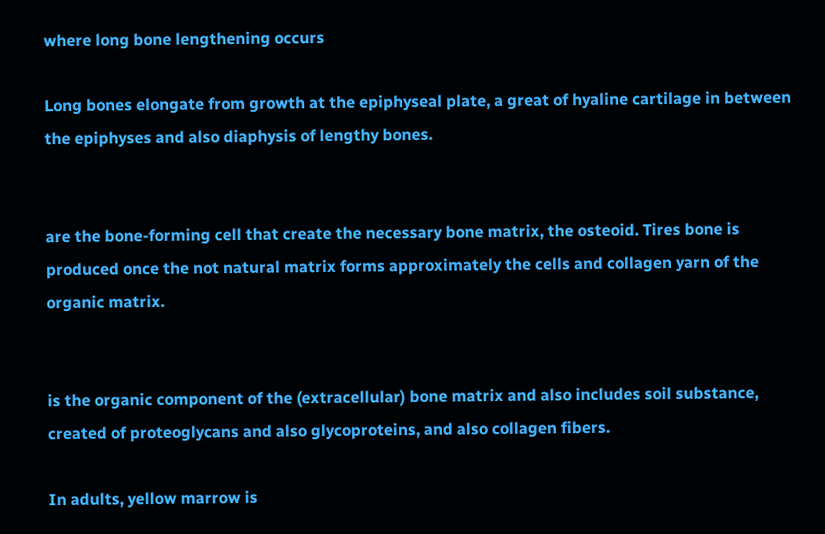where long bone lengthening occurs

Long bones elongate from growth at the epiphyseal plate, a great of hyaline cartilage in between the epiphyses and also diaphysis of lengthy bones.


are the bone-forming cell that create the necessary bone matrix, the osteoid. Tires bone is produced once the not natural matrix forms approximately the cells and collagen yarn of the organic matrix.


is the organic component of the (extracellular) bone matrix and also includes soil substance, created of proteoglycans and also glycoproteins, and also collagen fibers.

In adults, yellow marrow is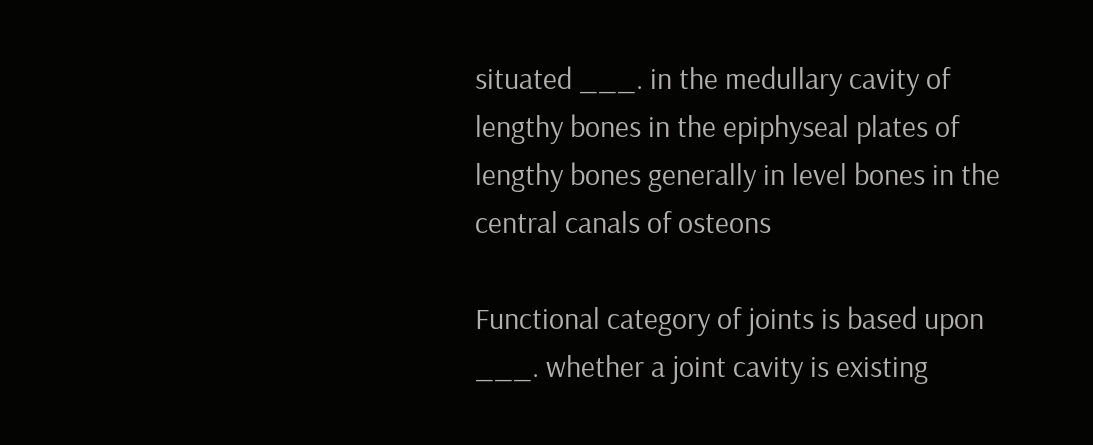situated ___. in the medullary cavity of lengthy bones in the epiphyseal plates of lengthy bones generally in level bones in the central canals of osteons

Functional category of joints is based upon ___. whether a joint cavity is existing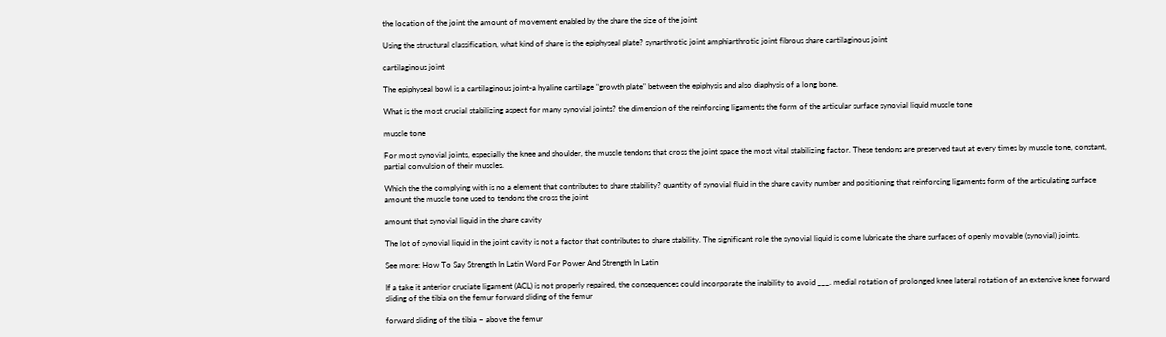the location of the joint the amount of movement enabled by the share the size of the joint

Using the structural classification, what kind of share is the epiphyseal plate? synarthrotic joint amphiarthrotic joint fibrous share cartilaginous joint

cartilaginous joint

The epiphyseal bowl is a cartilaginous joint-a hyaline cartilage "growth plate" between the epiphysis and also diaphysis of a long bone.

What is the most crucial stabilizing aspect for many synovial joints? the dimension of the reinforcing ligaments the form of the articular surface synovial liquid muscle tone

muscle tone

For most synovial joints, especially the knee and shoulder, the muscle tendons that cross the joint space the most vital stabilizing factor. These tendons are preserved taut at every times by muscle tone, constant, partial convulsion of their muscles.

Which the the complying with is no a element that contributes to share stability? quantity of synovial fluid in the share cavity number and positioning that reinforcing ligaments form of the articulating surface amount the muscle tone used to tendons the cross the joint

amount that synovial liquid in the share cavity

The lot of synovial liquid in the joint cavity is not a factor that contributes to share stability. The significant role the synovial liquid is come lubricate the share surfaces of openly movable (synovial) joints.

See more: How To Say Strength In Latin Word For Power And Strength In Latin

If a take it anterior cruciate ligament (ACL) is not properly repaired, the consequences could incorporate the inability to avoid ___. medial rotation of prolonged knee lateral rotation of an extensive knee forward sliding of the tibia on the femur forward sliding of the femur

forward sliding of the tibia ~ above the femur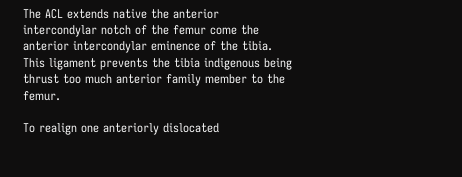The ACL extends native the anterior intercondylar notch of the femur come the anterior intercondylar eminence of the tibia. This ligament prevents the tibia indigenous being thrust too much anterior family member to the femur.

To realign one anteriorly dislocated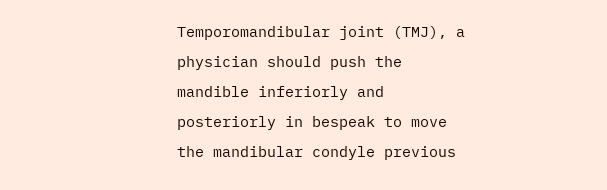Temporomandibular joint (TMJ), a physician should push the mandible inferiorly and posteriorly in bespeak to move the mandibular condyle previous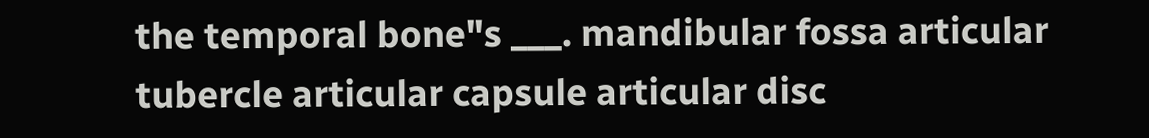the temporal bone"s ___. mandibular fossa articular tubercle articular capsule articular disc